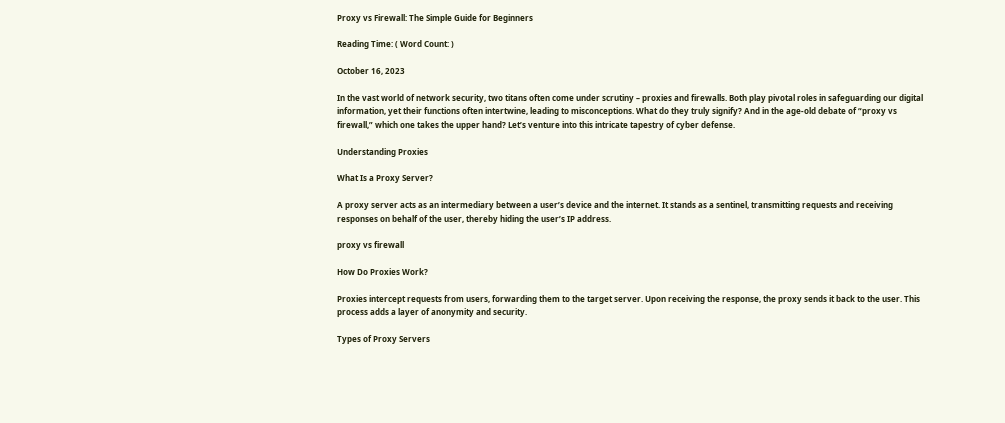Proxy vs Firewall: The Simple Guide for Beginners

Reading Time: ( Word Count: )

October 16, 2023

In the vast world of network security, two titans often come under scrutiny – proxies and firewalls. Both play pivotal roles in safeguarding our digital information, yet their functions often intertwine, leading to misconceptions. What do they truly signify? And in the age-old debate of “proxy vs firewall,” which one takes the upper hand? Let’s venture into this intricate tapestry of cyber defense.

Understanding Proxies

What Is a Proxy Server?

A proxy server acts as an intermediary between a user’s device and the internet. It stands as a sentinel, transmitting requests and receiving responses on behalf of the user, thereby hiding the user’s IP address.

proxy vs firewall

How Do Proxies Work?

Proxies intercept requests from users, forwarding them to the target server. Upon receiving the response, the proxy sends it back to the user. This process adds a layer of anonymity and security.

Types of Proxy Servers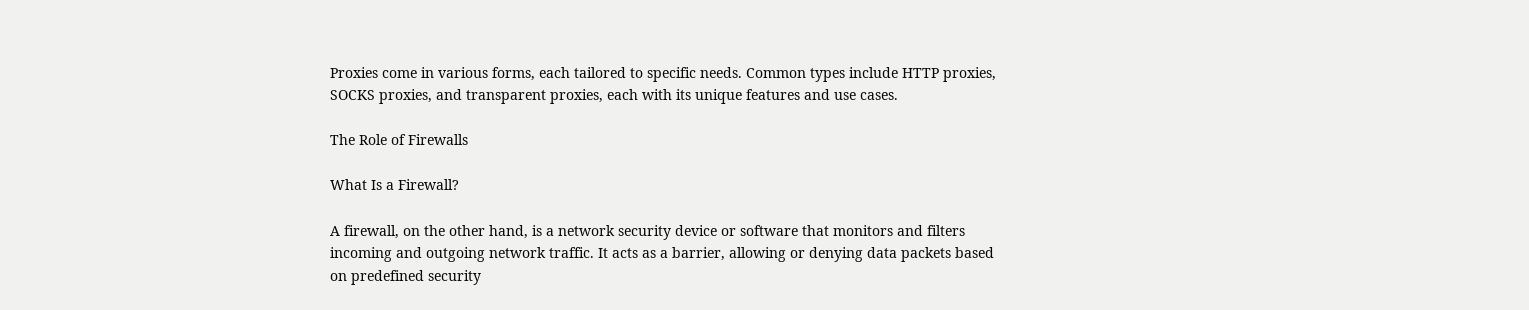Proxies come in various forms, each tailored to specific needs. Common types include HTTP proxies, SOCKS proxies, and transparent proxies, each with its unique features and use cases.

The Role of Firewalls

What Is a Firewall?

A firewall, on the other hand, is a network security device or software that monitors and filters incoming and outgoing network traffic. It acts as a barrier, allowing or denying data packets based on predefined security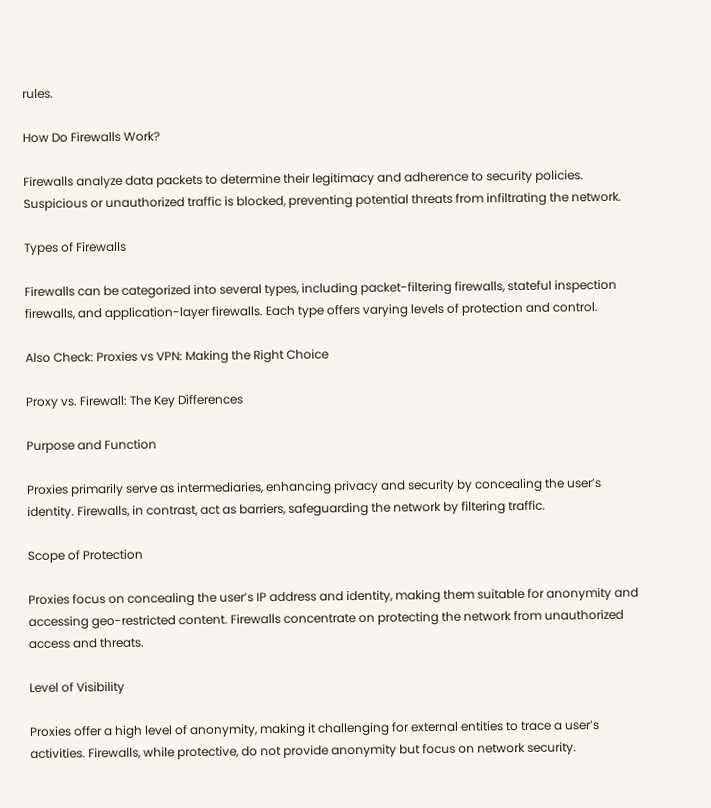rules.

How Do Firewalls Work?

Firewalls analyze data packets to determine their legitimacy and adherence to security policies. Suspicious or unauthorized traffic is blocked, preventing potential threats from infiltrating the network.

Types of Firewalls

Firewalls can be categorized into several types, including packet-filtering firewalls, stateful inspection firewalls, and application-layer firewalls. Each type offers varying levels of protection and control.

Also Check: Proxies vs VPN: Making the Right Choice

Proxy vs. Firewall: The Key Differences

Purpose and Function

Proxies primarily serve as intermediaries, enhancing privacy and security by concealing the user’s identity. Firewalls, in contrast, act as barriers, safeguarding the network by filtering traffic.

Scope of Protection

Proxies focus on concealing the user’s IP address and identity, making them suitable for anonymity and accessing geo-restricted content. Firewalls concentrate on protecting the network from unauthorized access and threats.

Level of Visibility

Proxies offer a high level of anonymity, making it challenging for external entities to trace a user’s activities. Firewalls, while protective, do not provide anonymity but focus on network security.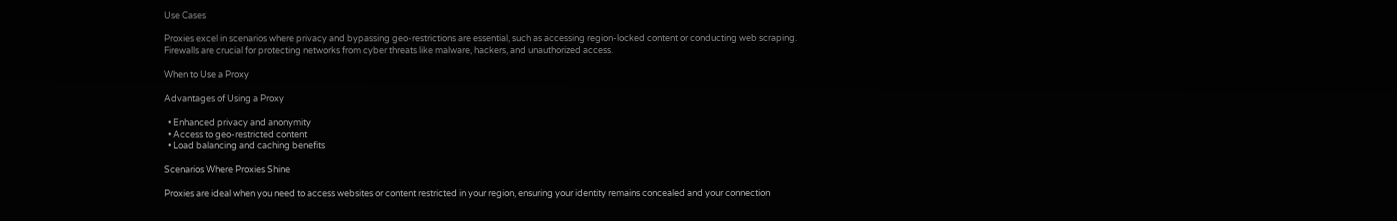Use Cases

Proxies excel in scenarios where privacy and bypassing geo-restrictions are essential, such as accessing region-locked content or conducting web scraping. Firewalls are crucial for protecting networks from cyber threats like malware, hackers, and unauthorized access.

When to Use a Proxy

Advantages of Using a Proxy

  • Enhanced privacy and anonymity
  • Access to geo-restricted content
  • Load balancing and caching benefits

Scenarios Where Proxies Shine

Proxies are ideal when you need to access websites or content restricted in your region, ensuring your identity remains concealed and your connection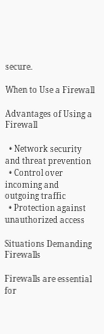secure.

When to Use a Firewall

Advantages of Using a Firewall

  • Network security and threat prevention
  • Control over incoming and outgoing traffic
  • Protection against unauthorized access

Situations Demanding Firewalls

Firewalls are essential for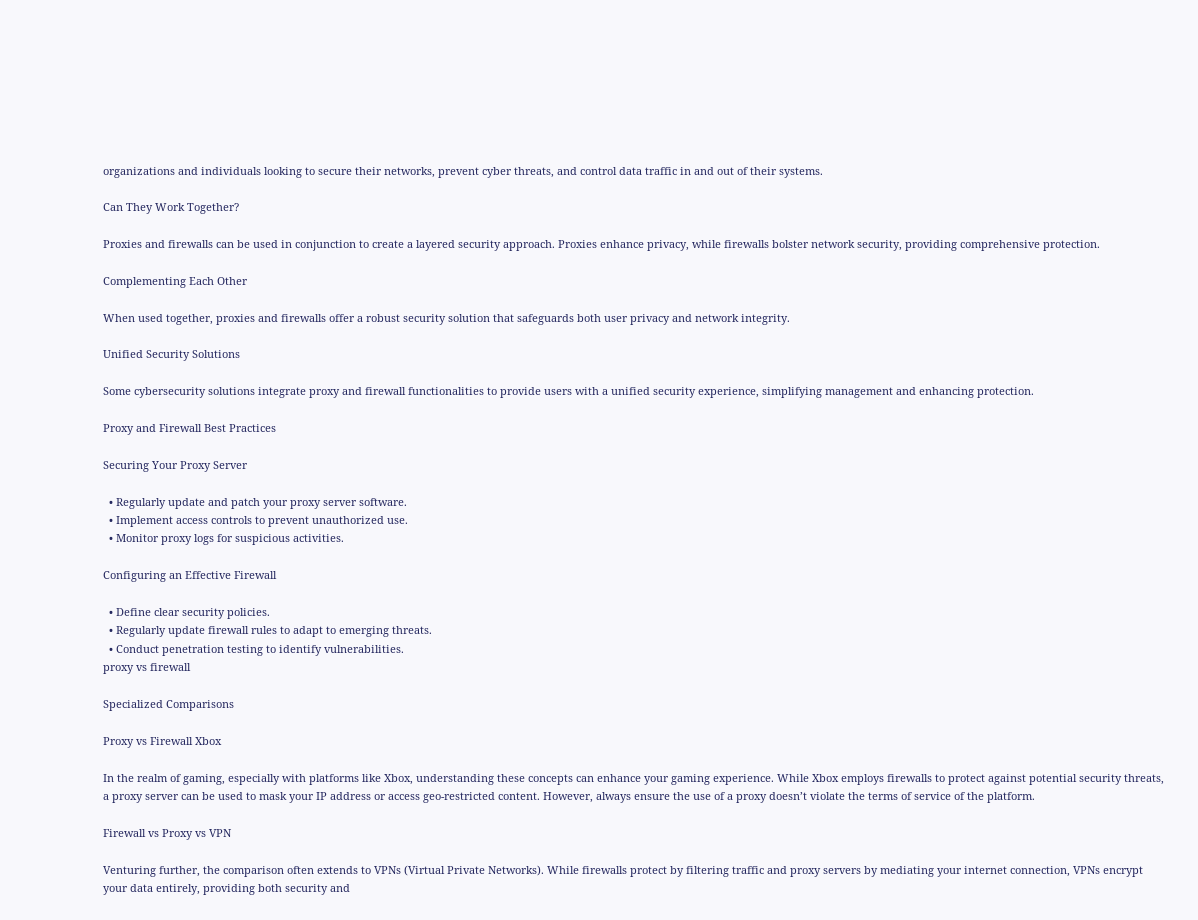organizations and individuals looking to secure their networks, prevent cyber threats, and control data traffic in and out of their systems.

Can They Work Together?

Proxies and firewalls can be used in conjunction to create a layered security approach. Proxies enhance privacy, while firewalls bolster network security, providing comprehensive protection.

Complementing Each Other

When used together, proxies and firewalls offer a robust security solution that safeguards both user privacy and network integrity.

Unified Security Solutions

Some cybersecurity solutions integrate proxy and firewall functionalities to provide users with a unified security experience, simplifying management and enhancing protection.

Proxy and Firewall Best Practices

Securing Your Proxy Server

  • Regularly update and patch your proxy server software.
  • Implement access controls to prevent unauthorized use.
  • Monitor proxy logs for suspicious activities.

Configuring an Effective Firewall

  • Define clear security policies.
  • Regularly update firewall rules to adapt to emerging threats.
  • Conduct penetration testing to identify vulnerabilities.
proxy vs firewall

Specialized Comparisons

Proxy vs Firewall Xbox

In the realm of gaming, especially with platforms like Xbox, understanding these concepts can enhance your gaming experience. While Xbox employs firewalls to protect against potential security threats, a proxy server can be used to mask your IP address or access geo-restricted content. However, always ensure the use of a proxy doesn’t violate the terms of service of the platform.

Firewall vs Proxy vs VPN

Venturing further, the comparison often extends to VPNs (Virtual Private Networks). While firewalls protect by filtering traffic and proxy servers by mediating your internet connection, VPNs encrypt your data entirely, providing both security and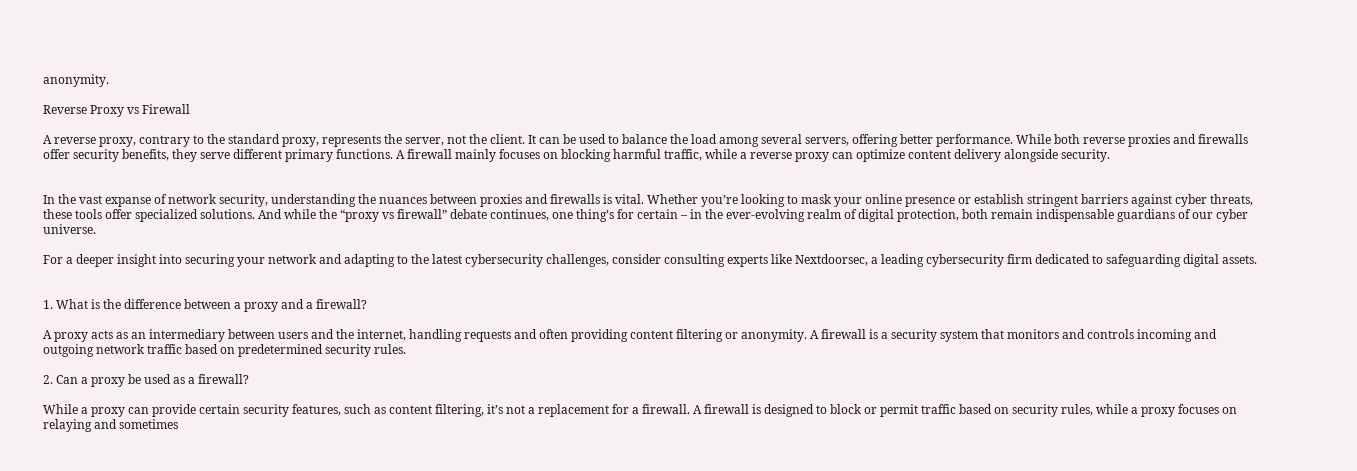anonymity.

Reverse Proxy vs Firewall

A reverse proxy, contrary to the standard proxy, represents the server, not the client. It can be used to balance the load among several servers, offering better performance. While both reverse proxies and firewalls offer security benefits, they serve different primary functions. A firewall mainly focuses on blocking harmful traffic, while a reverse proxy can optimize content delivery alongside security.


In the vast expanse of network security, understanding the nuances between proxies and firewalls is vital. Whether you’re looking to mask your online presence or establish stringent barriers against cyber threats, these tools offer specialized solutions. And while the “proxy vs firewall” debate continues, one thing’s for certain – in the ever-evolving realm of digital protection, both remain indispensable guardians of our cyber universe.

For a deeper insight into securing your network and adapting to the latest cybersecurity challenges, consider consulting experts like Nextdoorsec, a leading cybersecurity firm dedicated to safeguarding digital assets.


1. What is the difference between a proxy and a firewall?

A proxy acts as an intermediary between users and the internet, handling requests and often providing content filtering or anonymity. A firewall is a security system that monitors and controls incoming and outgoing network traffic based on predetermined security rules.

2. Can a proxy be used as a firewall?

While a proxy can provide certain security features, such as content filtering, it’s not a replacement for a firewall. A firewall is designed to block or permit traffic based on security rules, while a proxy focuses on relaying and sometimes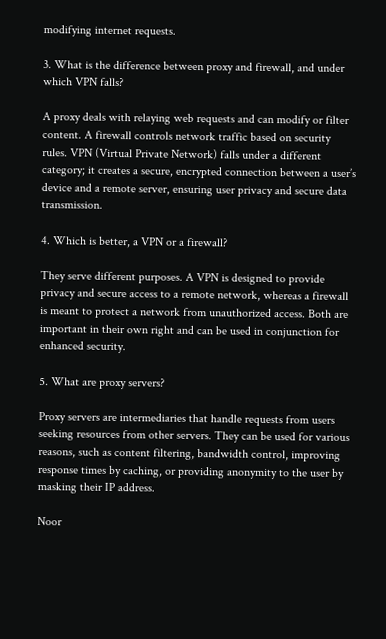modifying internet requests.

3. What is the difference between proxy and firewall, and under which VPN falls?

A proxy deals with relaying web requests and can modify or filter content. A firewall controls network traffic based on security rules. VPN (Virtual Private Network) falls under a different category; it creates a secure, encrypted connection between a user’s device and a remote server, ensuring user privacy and secure data transmission.

4. Which is better, a VPN or a firewall?

They serve different purposes. A VPN is designed to provide privacy and secure access to a remote network, whereas a firewall is meant to protect a network from unauthorized access. Both are important in their own right and can be used in conjunction for enhanced security.

5. What are proxy servers?

Proxy servers are intermediaries that handle requests from users seeking resources from other servers. They can be used for various reasons, such as content filtering, bandwidth control, improving response times by caching, or providing anonymity to the user by masking their IP address.

Noor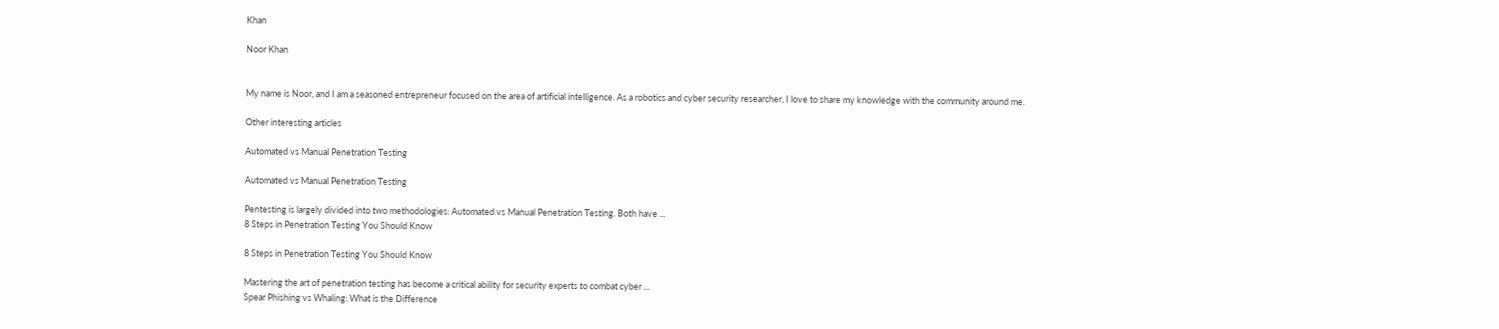Khan

Noor Khan


My name is Noor, and I am a seasoned entrepreneur focused on the area of artificial intelligence. As a robotics and cyber security researcher, I love to share my knowledge with the community around me.

Other interesting articles

Automated vs Manual Penetration Testing

Automated vs Manual Penetration Testing

Pentesting is largely divided into two methodologies: Automated vs Manual Penetration Testing. Both have ...
8 Steps in Penetration Testing You Should Know

8 Steps in Penetration Testing You Should Know

Mastering the art of penetration testing has become a critical ability for security experts to combat cyber ...
Spear Phishing vs Whaling: What is the Difference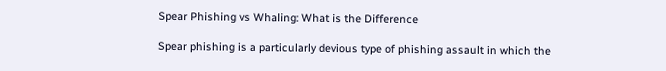Spear Phishing vs Whaling: What is the Difference

Spear phishing is a particularly devious type of phishing assault in which the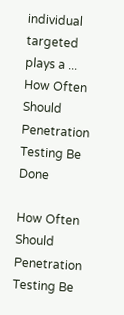individual targeted plays a ...
How Often Should Penetration Testing Be Done

How Often Should Penetration Testing Be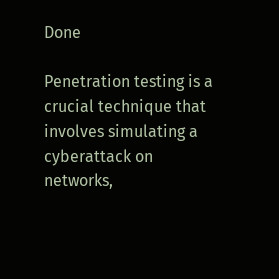Done

Penetration testing is a crucial technique that involves simulating a cyberattack on networks,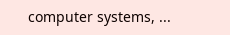computer systems, ...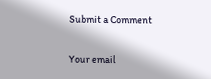Submit a Comment

Your email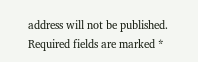address will not be published. Required fields are marked *